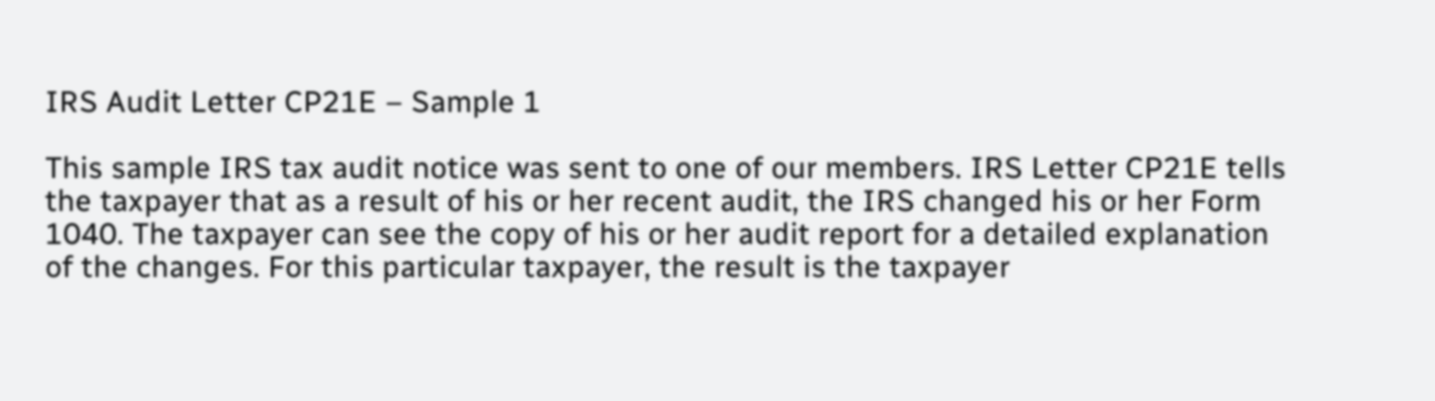IRS Audit Letter CP21E – Sample 1

This sample IRS tax audit notice was sent to one of our members. IRS Letter CP21E tells the taxpayer that as a result of his or her recent audit, the IRS changed his or her Form 1040. The taxpayer can see the copy of his or her audit report for a detailed explanation of the changes. For this particular taxpayer, the result is the taxpayer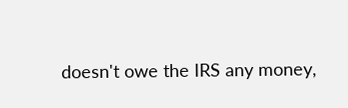doesn't owe the IRS any money,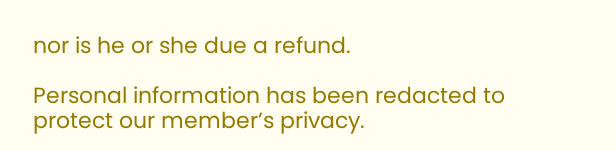nor is he or she due a refund.

Personal information has been redacted to protect our member’s privacy.